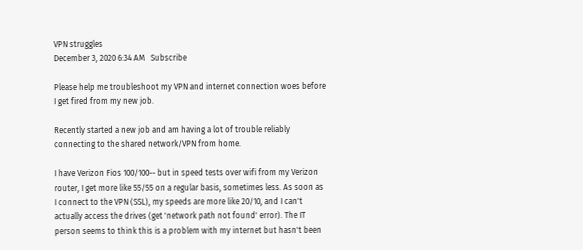VPN struggles
December 3, 2020 6:34 AM   Subscribe

Please help me troubleshoot my VPN and internet connection woes before I get fired from my new job.

Recently started a new job and am having a lot of trouble reliably connecting to the shared network/VPN from home.

I have Verizon Fios 100/100-- but in speed tests over wifi from my Verizon router, I get more like 55/55 on a regular basis, sometimes less. As soon as I connect to the VPN (SSL), my speeds are more like 20/10, and I can't actually access the drives (get 'network path not found' error). The IT person seems to think this is a problem with my internet but hasn't been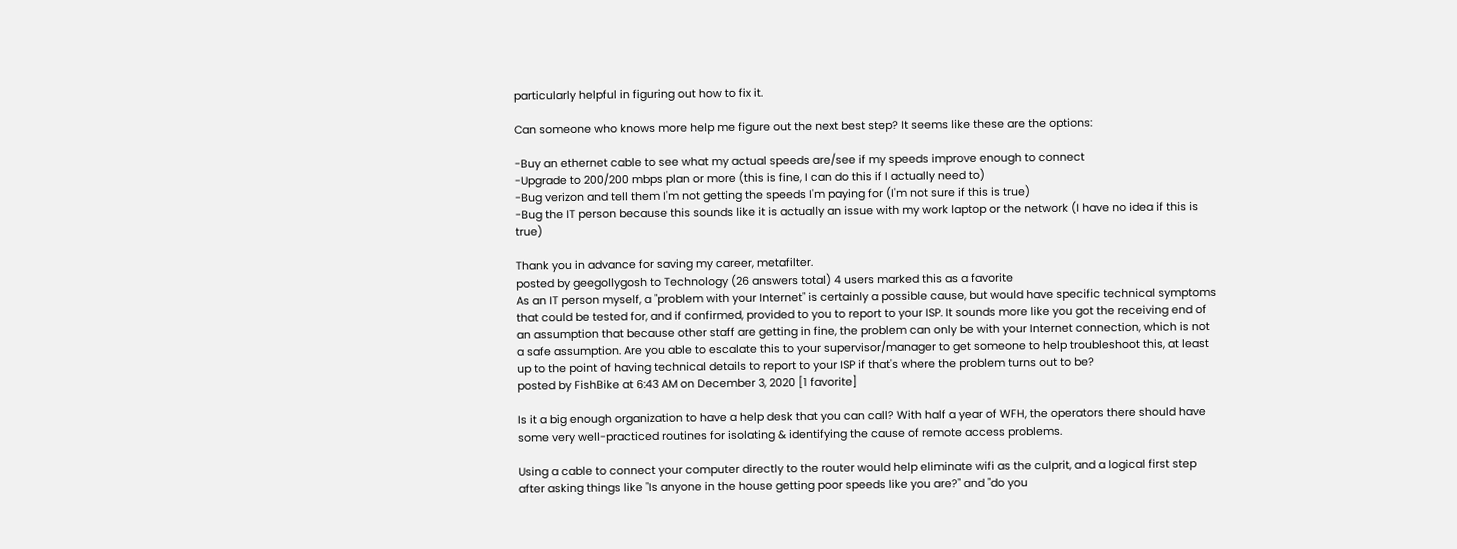particularly helpful in figuring out how to fix it.

Can someone who knows more help me figure out the next best step? It seems like these are the options:

-Buy an ethernet cable to see what my actual speeds are/see if my speeds improve enough to connect
-Upgrade to 200/200 mbps plan or more (this is fine, I can do this if I actually need to)
-Bug verizon and tell them I'm not getting the speeds I'm paying for (I'm not sure if this is true)
-Bug the IT person because this sounds like it is actually an issue with my work laptop or the network (I have no idea if this is true)

Thank you in advance for saving my career, metafilter.
posted by geegollygosh to Technology (26 answers total) 4 users marked this as a favorite
As an IT person myself, a "problem with your Internet" is certainly a possible cause, but would have specific technical symptoms that could be tested for, and if confirmed, provided to you to report to your ISP. It sounds more like you got the receiving end of an assumption that because other staff are getting in fine, the problem can only be with your Internet connection, which is not a safe assumption. Are you able to escalate this to your supervisor/manager to get someone to help troubleshoot this, at least up to the point of having technical details to report to your ISP if that's where the problem turns out to be?
posted by FishBike at 6:43 AM on December 3, 2020 [1 favorite]

Is it a big enough organization to have a help desk that you can call? With half a year of WFH, the operators there should have some very well-practiced routines for isolating & identifying the cause of remote access problems.

Using a cable to connect your computer directly to the router would help eliminate wifi as the culprit, and a logical first step after asking things like "Is anyone in the house getting poor speeds like you are?" and "do you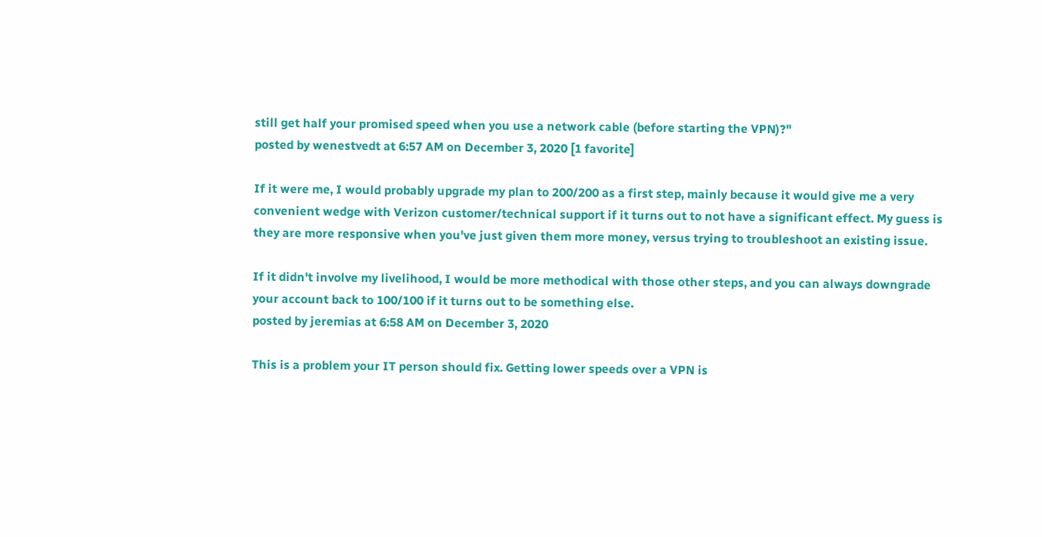still get half your promised speed when you use a network cable (before starting the VPN)?"
posted by wenestvedt at 6:57 AM on December 3, 2020 [1 favorite]

If it were me, I would probably upgrade my plan to 200/200 as a first step, mainly because it would give me a very convenient wedge with Verizon customer/technical support if it turns out to not have a significant effect. My guess is they are more responsive when you've just given them more money, versus trying to troubleshoot an existing issue.

If it didn't involve my livelihood, I would be more methodical with those other steps, and you can always downgrade your account back to 100/100 if it turns out to be something else.
posted by jeremias at 6:58 AM on December 3, 2020

This is a problem your IT person should fix. Getting lower speeds over a VPN is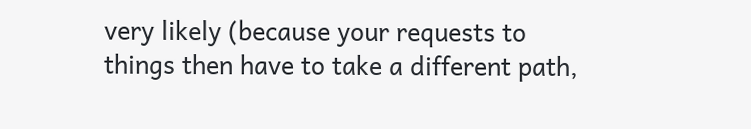very likely (because your requests to things then have to take a different path,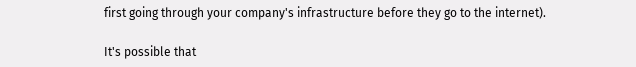first going through your company's infrastructure before they go to the internet).

It's possible that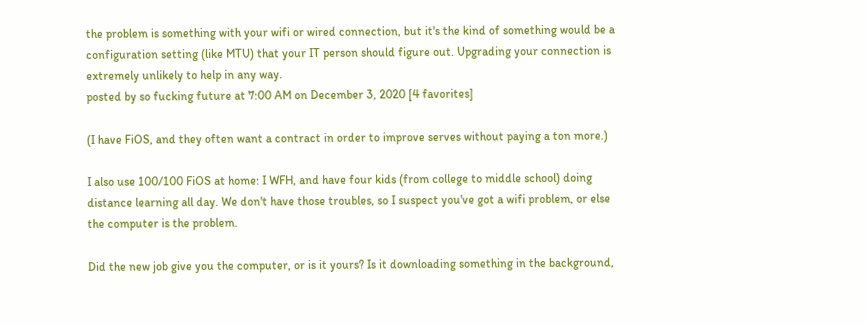the problem is something with your wifi or wired connection, but it's the kind of something would be a configuration setting (like MTU) that your IT person should figure out. Upgrading your connection is extremely unlikely to help in any way.
posted by so fucking future at 7:00 AM on December 3, 2020 [4 favorites]

(I have FiOS, and they often want a contract in order to improve serves without paying a ton more.)

I also use 100/100 FiOS at home: I WFH, and have four kids (from college to middle school) doing distance learning all day. We don't have those troubles, so I suspect you've got a wifi problem, or else the computer is the problem.

Did the new job give you the computer, or is it yours? Is it downloading something in the background,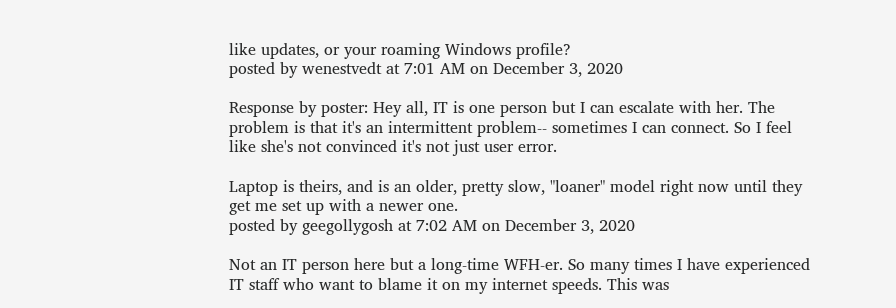like updates, or your roaming Windows profile?
posted by wenestvedt at 7:01 AM on December 3, 2020

Response by poster: Hey all, IT is one person but I can escalate with her. The problem is that it's an intermittent problem-- sometimes I can connect. So I feel like she's not convinced it's not just user error.

Laptop is theirs, and is an older, pretty slow, "loaner" model right now until they get me set up with a newer one.
posted by geegollygosh at 7:02 AM on December 3, 2020

Not an IT person here but a long-time WFH-er. So many times I have experienced IT staff who want to blame it on my internet speeds. This was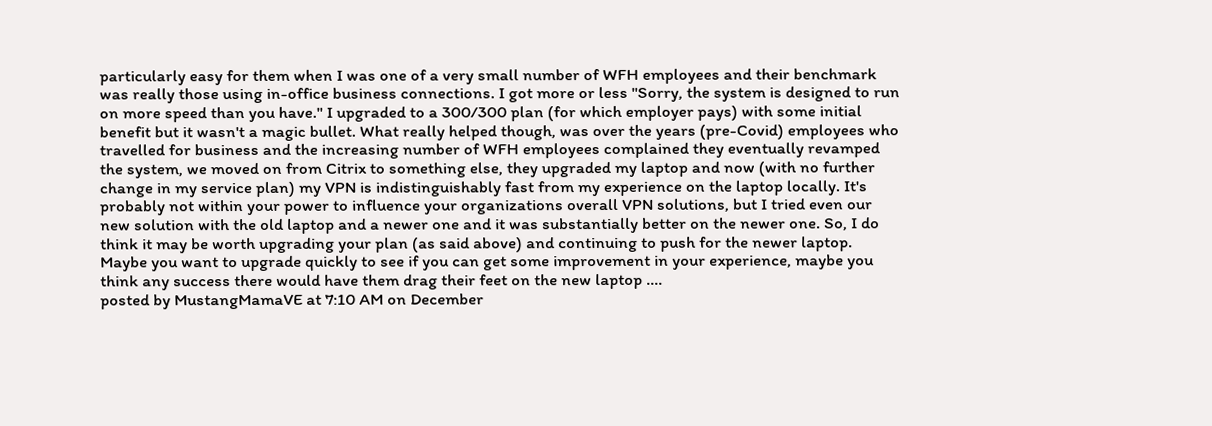particularly easy for them when I was one of a very small number of WFH employees and their benchmark was really those using in-office business connections. I got more or less "Sorry, the system is designed to run on more speed than you have." I upgraded to a 300/300 plan (for which employer pays) with some initial benefit but it wasn't a magic bullet. What really helped though, was over the years (pre-Covid) employees who travelled for business and the increasing number of WFH employees complained they eventually revamped the system, we moved on from Citrix to something else, they upgraded my laptop and now (with no further change in my service plan) my VPN is indistinguishably fast from my experience on the laptop locally. It's probably not within your power to influence your organizations overall VPN solutions, but I tried even our new solution with the old laptop and a newer one and it was substantially better on the newer one. So, I do think it may be worth upgrading your plan (as said above) and continuing to push for the newer laptop. Maybe you want to upgrade quickly to see if you can get some improvement in your experience, maybe you think any success there would have them drag their feet on the new laptop ....
posted by MustangMamaVE at 7:10 AM on December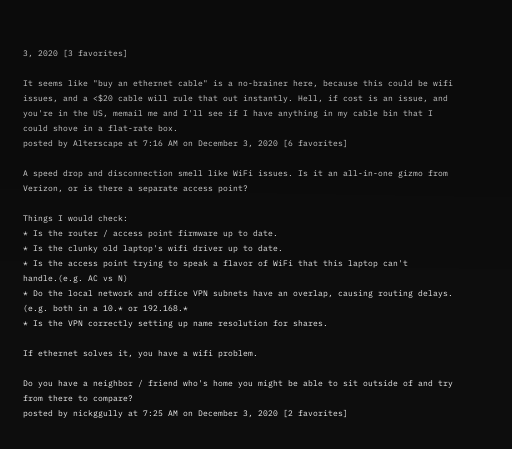3, 2020 [3 favorites]

It seems like "buy an ethernet cable" is a no-brainer here, because this could be wifi issues, and a <$20 cable will rule that out instantly. Hell, if cost is an issue, and you're in the US, memail me and I'll see if I have anything in my cable bin that I could shove in a flat-rate box.
posted by Alterscape at 7:16 AM on December 3, 2020 [6 favorites]

A speed drop and disconnection smell like WiFi issues. Is it an all-in-one gizmo from Verizon, or is there a separate access point?

Things I would check:
* Is the router / access point firmware up to date.
* Is the clunky old laptop's wifi driver up to date.
* Is the access point trying to speak a flavor of WiFi that this laptop can't handle.(e.g. AC vs N)
* Do the local network and office VPN subnets have an overlap, causing routing delays. (e.g. both in a 10.* or 192.168.*
* Is the VPN correctly setting up name resolution for shares.

If ethernet solves it, you have a wifi problem.

Do you have a neighbor / friend who's home you might be able to sit outside of and try from there to compare?
posted by nickggully at 7:25 AM on December 3, 2020 [2 favorites]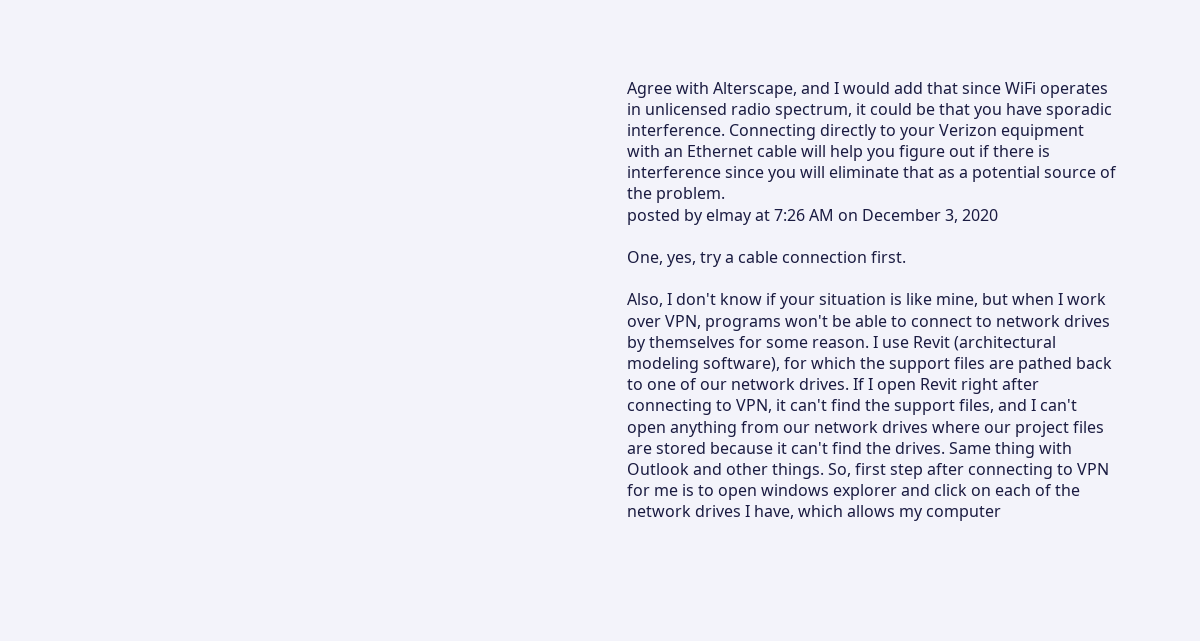Agree with Alterscape, and I would add that since WiFi operates in unlicensed radio spectrum, it could be that you have sporadic interference. Connecting directly to your Verizon equipment with an Ethernet cable will help you figure out if there is interference since you will eliminate that as a potential source of the problem.
posted by elmay at 7:26 AM on December 3, 2020

One, yes, try a cable connection first.

Also, I don't know if your situation is like mine, but when I work over VPN, programs won't be able to connect to network drives by themselves for some reason. I use Revit (architectural modeling software), for which the support files are pathed back to one of our network drives. If I open Revit right after connecting to VPN, it can't find the support files, and I can't open anything from our network drives where our project files are stored because it can't find the drives. Same thing with Outlook and other things. So, first step after connecting to VPN for me is to open windows explorer and click on each of the network drives I have, which allows my computer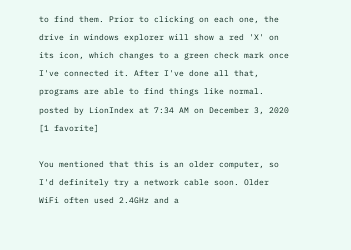to find them. Prior to clicking on each one, the drive in windows explorer will show a red 'X' on its icon, which changes to a green check mark once I've connected it. After I've done all that, programs are able to find things like normal.
posted by LionIndex at 7:34 AM on December 3, 2020 [1 favorite]

You mentioned that this is an older computer, so I'd definitely try a network cable soon. Older WiFi often used 2.4GHz and a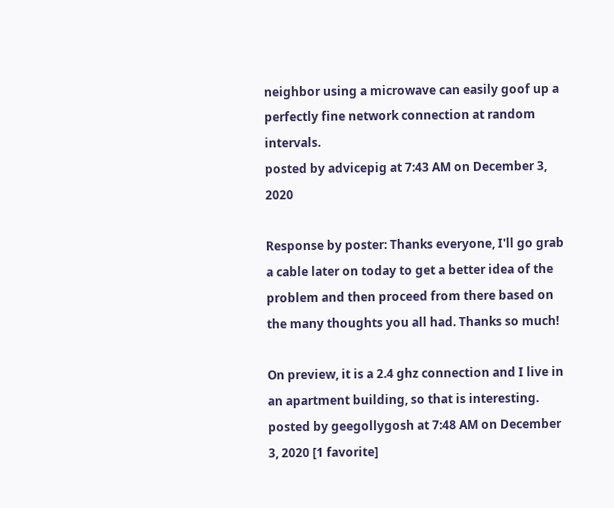neighbor using a microwave can easily goof up a perfectly fine network connection at random intervals.
posted by advicepig at 7:43 AM on December 3, 2020

Response by poster: Thanks everyone, I'll go grab a cable later on today to get a better idea of the problem and then proceed from there based on the many thoughts you all had. Thanks so much!

On preview, it is a 2.4 ghz connection and I live in an apartment building, so that is interesting.
posted by geegollygosh at 7:48 AM on December 3, 2020 [1 favorite]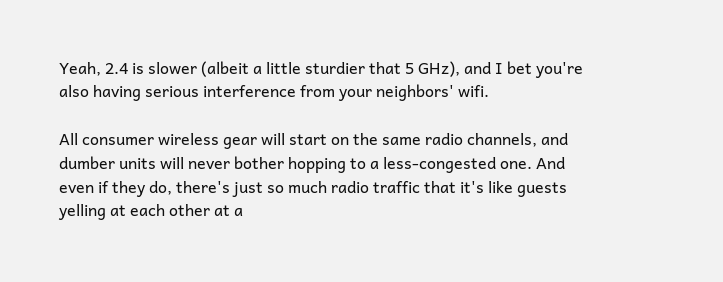Yeah, 2.4 is slower (albeit a little sturdier that 5 GHz), and I bet you're also having serious interference from your neighbors' wifi.

All consumer wireless gear will start on the same radio channels, and dumber units will never bother hopping to a less-congested one. And even if they do, there's just so much radio traffic that it's like guests yelling at each other at a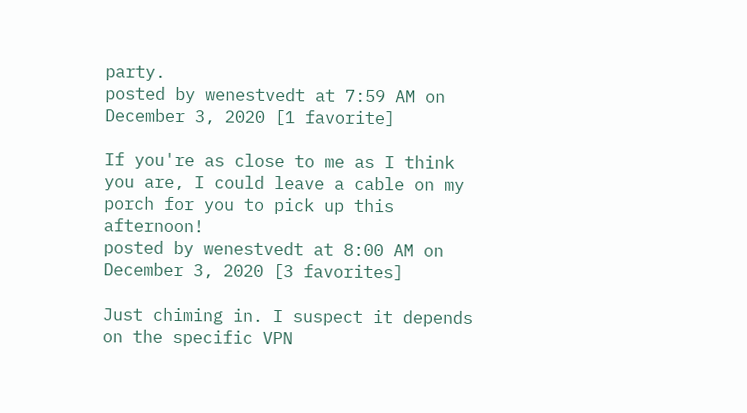party.
posted by wenestvedt at 7:59 AM on December 3, 2020 [1 favorite]

If you're as close to me as I think you are, I could leave a cable on my porch for you to pick up this afternoon!
posted by wenestvedt at 8:00 AM on December 3, 2020 [3 favorites]

Just chiming in. I suspect it depends on the specific VPN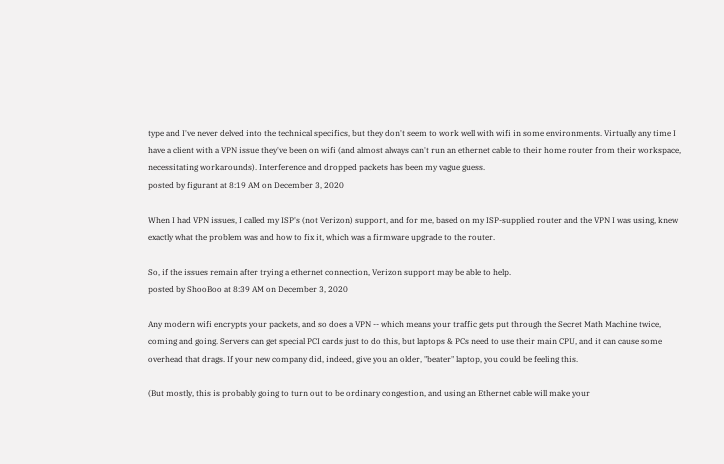type and I've never delved into the technical specifics, but they don't seem to work well with wifi in some environments. Virtually any time I have a client with a VPN issue they've been on wifi (and almost always can't run an ethernet cable to their home router from their workspace, necessitating workarounds). Interference and dropped packets has been my vague guess.
posted by figurant at 8:19 AM on December 3, 2020

When I had VPN issues, I called my ISP's (not Verizon) support, and for me, based on my ISP-supplied router and the VPN I was using, knew exactly what the problem was and how to fix it, which was a firmware upgrade to the router.

So, if the issues remain after trying a ethernet connection, Verizon support may be able to help.
posted by ShooBoo at 8:39 AM on December 3, 2020

Any modern wifi encrypts your packets, and so does a VPN -- which means your traffic gets put through the Secret Math Machine twice, coming and going. Servers can get special PCI cards just to do this, but laptops & PCs need to use their main CPU, and it can cause some overhead that drags. If your new company did, indeed, give you an older, "beater" laptop, you could be feeling this.

(But mostly, this is probably going to turn out to be ordinary congestion, and using an Ethernet cable will make your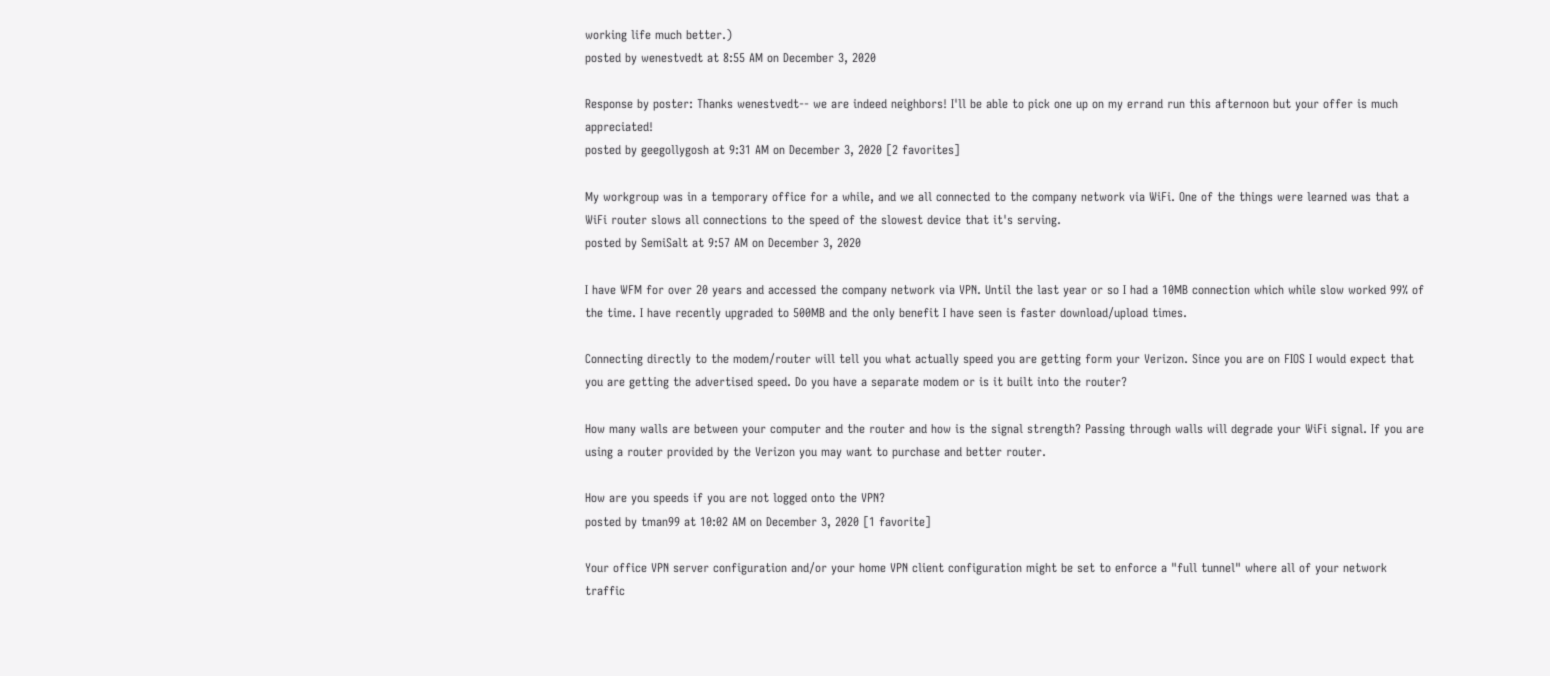working life much better.)
posted by wenestvedt at 8:55 AM on December 3, 2020

Response by poster: Thanks wenestvedt-- we are indeed neighbors! I'll be able to pick one up on my errand run this afternoon but your offer is much appreciated!
posted by geegollygosh at 9:31 AM on December 3, 2020 [2 favorites]

My workgroup was in a temporary office for a while, and we all connected to the company network via WiFi. One of the things were learned was that a WiFi router slows all connections to the speed of the slowest device that it's serving.
posted by SemiSalt at 9:57 AM on December 3, 2020

I have WFM for over 20 years and accessed the company network via VPN. Until the last year or so I had a 10MB connection which while slow worked 99% of the time. I have recently upgraded to 500MB and the only benefit I have seen is faster download/upload times.

Connecting directly to the modem/router will tell you what actually speed you are getting form your Verizon. Since you are on FIOS I would expect that you are getting the advertised speed. Do you have a separate modem or is it built into the router?

How many walls are between your computer and the router and how is the signal strength? Passing through walls will degrade your WiFi signal. If you are using a router provided by the Verizon you may want to purchase and better router.

How are you speeds if you are not logged onto the VPN?
posted by tman99 at 10:02 AM on December 3, 2020 [1 favorite]

Your office VPN server configuration and/or your home VPN client configuration might be set to enforce a "full tunnel" where all of your network traffic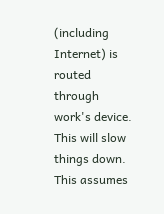(including Internet) is routed through work's device. This will slow things down. This assumes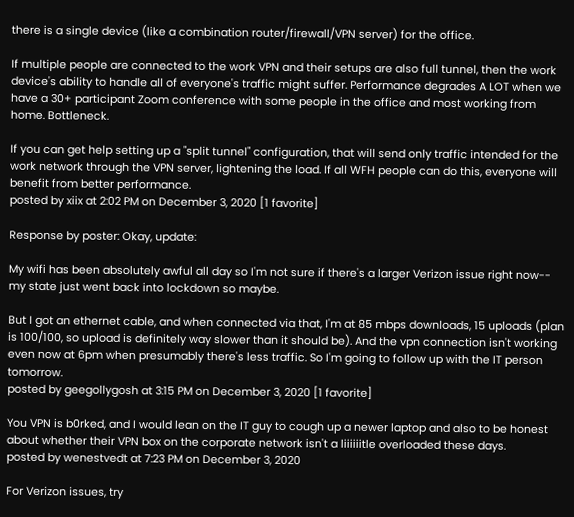there is a single device (like a combination router/firewall/VPN server) for the office.

If multiple people are connected to the work VPN and their setups are also full tunnel, then the work device's ability to handle all of everyone's traffic might suffer. Performance degrades A LOT when we have a 30+ participant Zoom conference with some people in the office and most working from home. Bottleneck.

If you can get help setting up a "split tunnel" configuration, that will send only traffic intended for the work network through the VPN server, lightening the load. If all WFH people can do this, everyone will benefit from better performance.
posted by xiix at 2:02 PM on December 3, 2020 [1 favorite]

Response by poster: Okay, update:

My wifi has been absolutely awful all day so I'm not sure if there's a larger Verizon issue right now-- my state just went back into lockdown so maybe.

But I got an ethernet cable, and when connected via that, I'm at 85 mbps downloads, 15 uploads (plan is 100/100, so upload is definitely way slower than it should be). And the vpn connection isn't working even now at 6pm when presumably there's less traffic. So I'm going to follow up with the IT person tomorrow.
posted by geegollygosh at 3:15 PM on December 3, 2020 [1 favorite]

You VPN is b0rked, and I would lean on the IT guy to cough up a newer laptop and also to be honest about whether their VPN box on the corporate network isn't a liiiiiitle overloaded these days.
posted by wenestvedt at 7:23 PM on December 3, 2020

For Verizon issues, try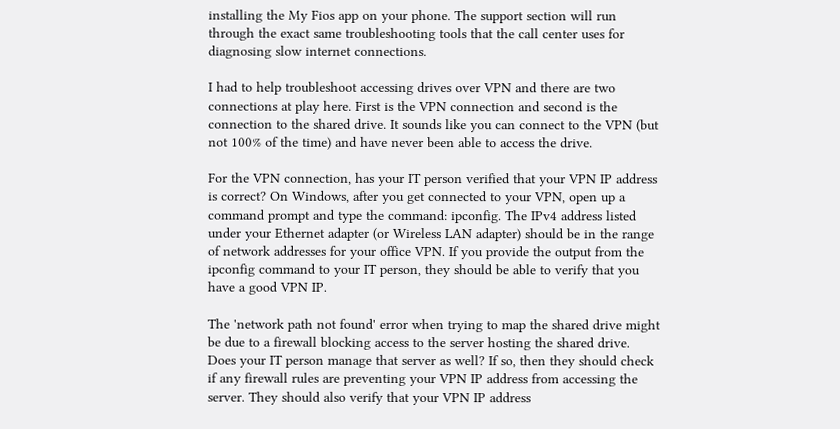installing the My Fios app on your phone. The support section will run through the exact same troubleshooting tools that the call center uses for diagnosing slow internet connections.

I had to help troubleshoot accessing drives over VPN and there are two connections at play here. First is the VPN connection and second is the connection to the shared drive. It sounds like you can connect to the VPN (but not 100% of the time) and have never been able to access the drive.

For the VPN connection, has your IT person verified that your VPN IP address is correct? On Windows, after you get connected to your VPN, open up a command prompt and type the command: ipconfig. The IPv4 address listed under your Ethernet adapter (or Wireless LAN adapter) should be in the range of network addresses for your office VPN. If you provide the output from the ipconfig command to your IT person, they should be able to verify that you have a good VPN IP.

The 'network path not found' error when trying to map the shared drive might be due to a firewall blocking access to the server hosting the shared drive. Does your IT person manage that server as well? If so, then they should check if any firewall rules are preventing your VPN IP address from accessing the server. They should also verify that your VPN IP address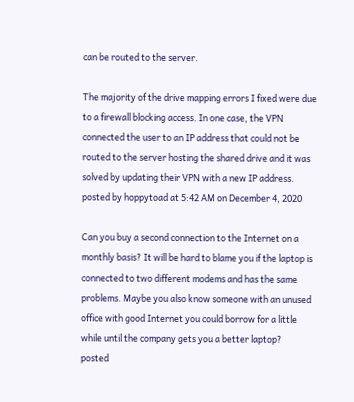can be routed to the server.

The majority of the drive mapping errors I fixed were due to a firewall blocking access. In one case, the VPN connected the user to an IP address that could not be routed to the server hosting the shared drive and it was solved by updating their VPN with a new IP address.
posted by hoppytoad at 5:42 AM on December 4, 2020

Can you buy a second connection to the Internet on a monthly basis? It will be hard to blame you if the laptop is connected to two different modems and has the same problems. Maybe you also know someone with an unused office with good Internet you could borrow for a little while until the company gets you a better laptop?
posted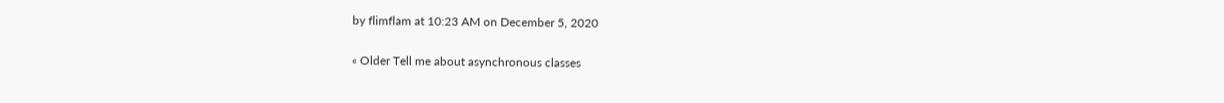by flimflam at 10:23 AM on December 5, 2020

« Older Tell me about asynchronous classes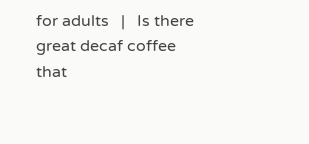for adults   |   Is there great decaf coffee that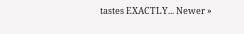tastes EXACTLY... Newer »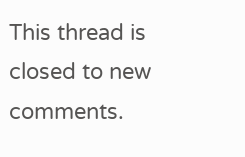This thread is closed to new comments.